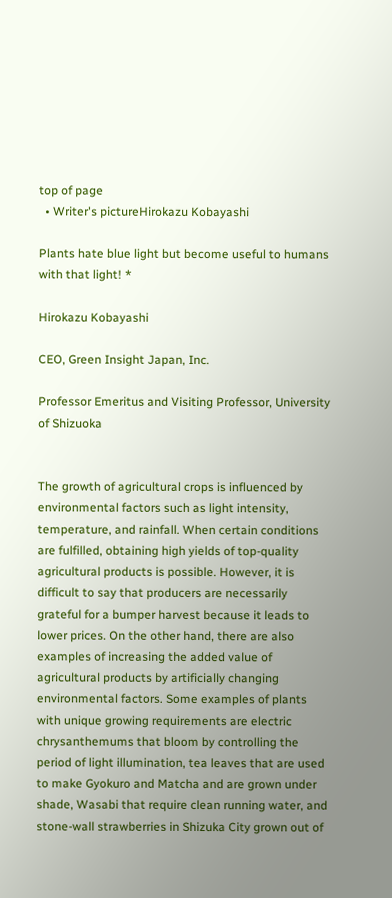top of page
  • Writer's pictureHirokazu Kobayashi

Plants hate blue light but become useful to humans with that light! *

Hirokazu Kobayashi

CEO, Green Insight Japan, Inc.

Professor Emeritus and Visiting Professor, University of Shizuoka


The growth of agricultural crops is influenced by environmental factors such as light intensity, temperature, and rainfall. When certain conditions are fulfilled, obtaining high yields of top-quality agricultural products is possible. However, it is difficult to say that producers are necessarily grateful for a bumper harvest because it leads to lower prices. On the other hand, there are also examples of increasing the added value of agricultural products by artificially changing environmental factors. Some examples of plants with unique growing requirements are electric chrysanthemums that bloom by controlling the period of light illumination, tea leaves that are used to make Gyokuro and Matcha and are grown under shade, Wasabi that require clean running water, and stone-wall strawberries in Shizuka City grown out of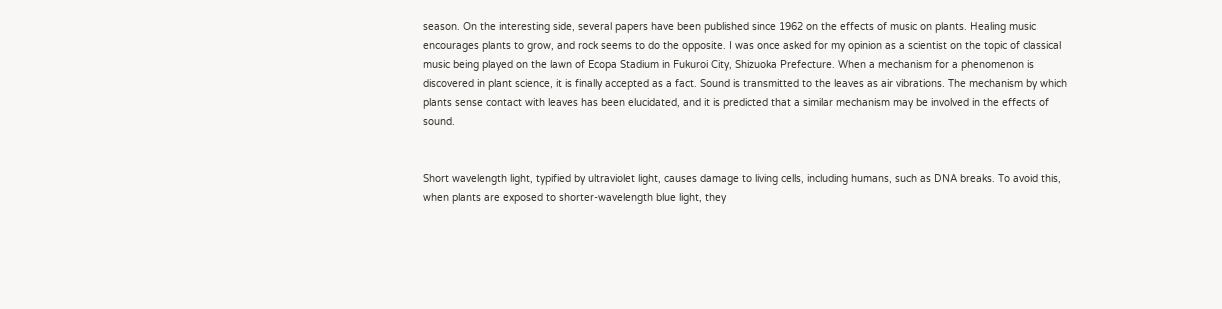season. On the interesting side, several papers have been published since 1962 on the effects of music on plants. Healing music encourages plants to grow, and rock seems to do the opposite. I was once asked for my opinion as a scientist on the topic of classical music being played on the lawn of Ecopa Stadium in Fukuroi City, Shizuoka Prefecture. When a mechanism for a phenomenon is discovered in plant science, it is finally accepted as a fact. Sound is transmitted to the leaves as air vibrations. The mechanism by which plants sense contact with leaves has been elucidated, and it is predicted that a similar mechanism may be involved in the effects of sound.


Short wavelength light, typified by ultraviolet light, causes damage to living cells, including humans, such as DNA breaks. To avoid this, when plants are exposed to shorter-wavelength blue light, they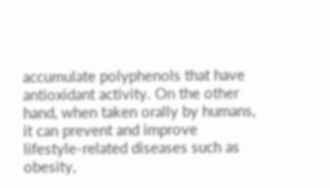accumulate polyphenols that have antioxidant activity. On the other hand, when taken orally by humans, it can prevent and improve lifestyle-related diseases such as obesity,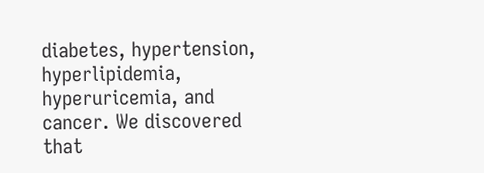diabetes, hypertension, hyperlipidemia, hyperuricemia, and cancer. We discovered that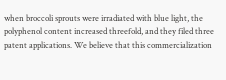when broccoli sprouts were irradiated with blue light, the polyphenol content increased threefold, and they filed three patent applications. We believe that this commercialization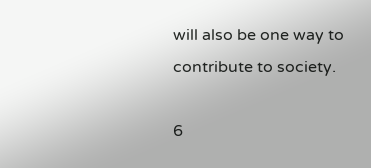will also be one way to contribute to society.

6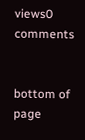views0 comments


bottom of page